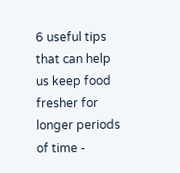6 useful tips that can help us keep food fresher for longer periods of time -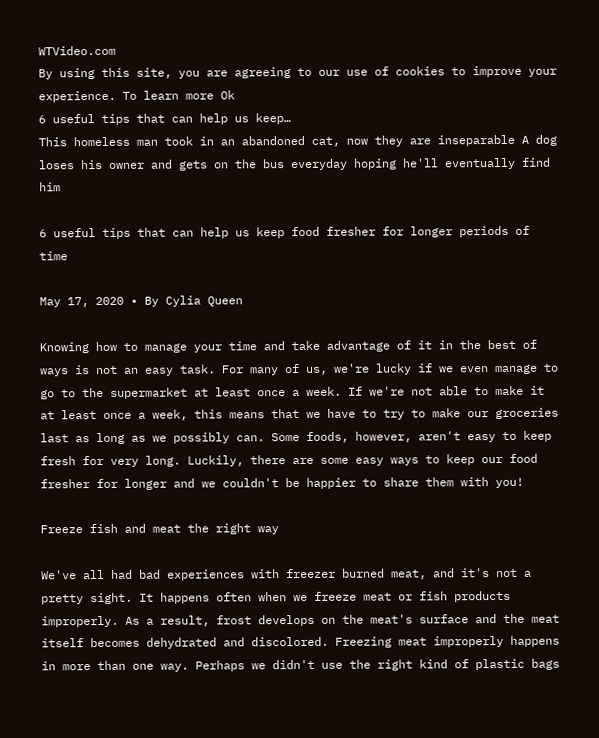WTVideo.com
By using this site, you are agreeing to our use of cookies to improve your experience. To learn more Ok
6 useful tips that can help us keep…
This homeless man took in an abandoned cat, now they are inseparable A dog loses his owner and gets on the bus everyday hoping he'll eventually find him

6 useful tips that can help us keep food fresher for longer periods of time

May 17, 2020 • By Cylia Queen

Knowing how to manage your time and take advantage of it in the best of ways is not an easy task. For many of us, we're lucky if we even manage to go to the supermarket at least once a week. If we're not able to make it at least once a week, this means that we have to try to make our groceries last as long as we possibly can. Some foods, however, aren't easy to keep fresh for very long. Luckily, there are some easy ways to keep our food fresher for longer and we couldn't be happier to share them with you!

Freeze fish and meat the right way

We've all had bad experiences with freezer burned meat, and it's not a pretty sight. It happens often when we freeze meat or fish products improperly. As a result, frost develops on the meat's surface and the meat itself becomes dehydrated and discolored. Freezing meat improperly happens in more than one way. Perhaps we didn't use the right kind of plastic bags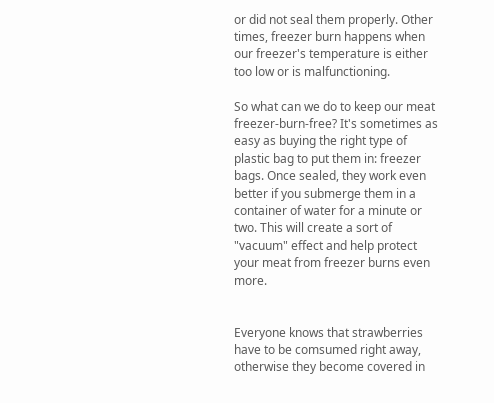or did not seal them properly. Other times, freezer burn happens when our freezer's temperature is either too low or is malfunctioning.

So what can we do to keep our meat freezer-burn-free? It's sometimes as easy as buying the right type of plastic bag to put them in: freezer bags. Once sealed, they work even better if you submerge them in a container of water for a minute or two. This will create a sort of "vacuum" effect and help protect your meat from freezer burns even more.


Everyone knows that strawberries have to be comsumed right away, otherwise they become covered in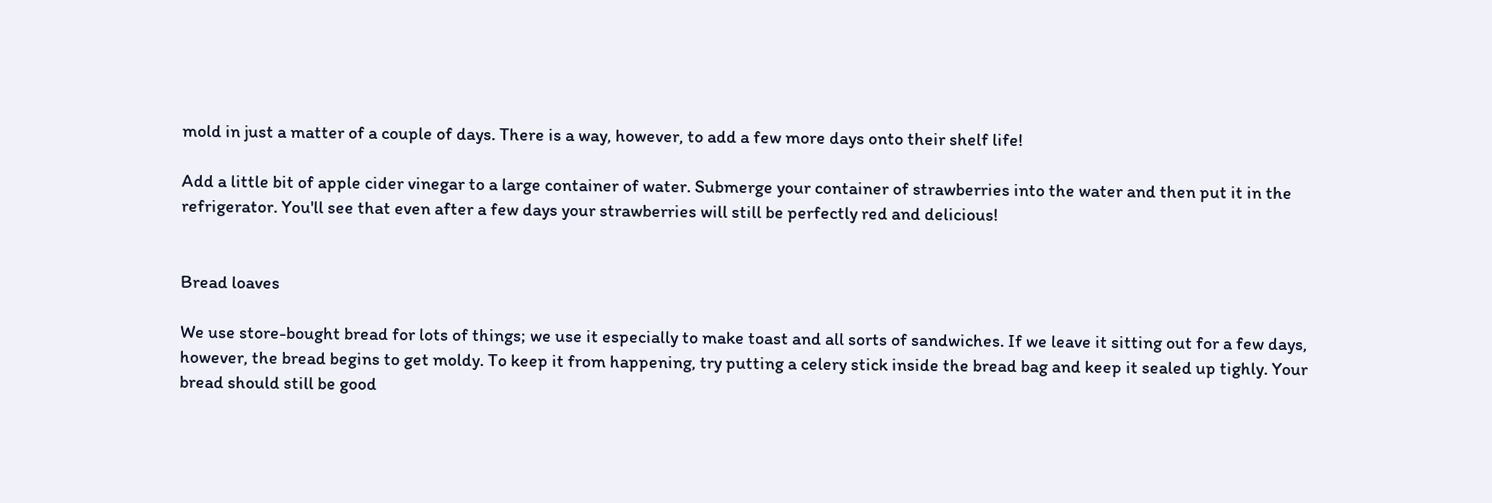mold in just a matter of a couple of days. There is a way, however, to add a few more days onto their shelf life!

Add a little bit of apple cider vinegar to a large container of water. Submerge your container of strawberries into the water and then put it in the refrigerator. You'll see that even after a few days your strawberries will still be perfectly red and delicious!


Bread loaves

We use store-bought bread for lots of things; we use it especially to make toast and all sorts of sandwiches. If we leave it sitting out for a few days, however, the bread begins to get moldy. To keep it from happening, try putting a celery stick inside the bread bag and keep it sealed up tighly. Your bread should still be good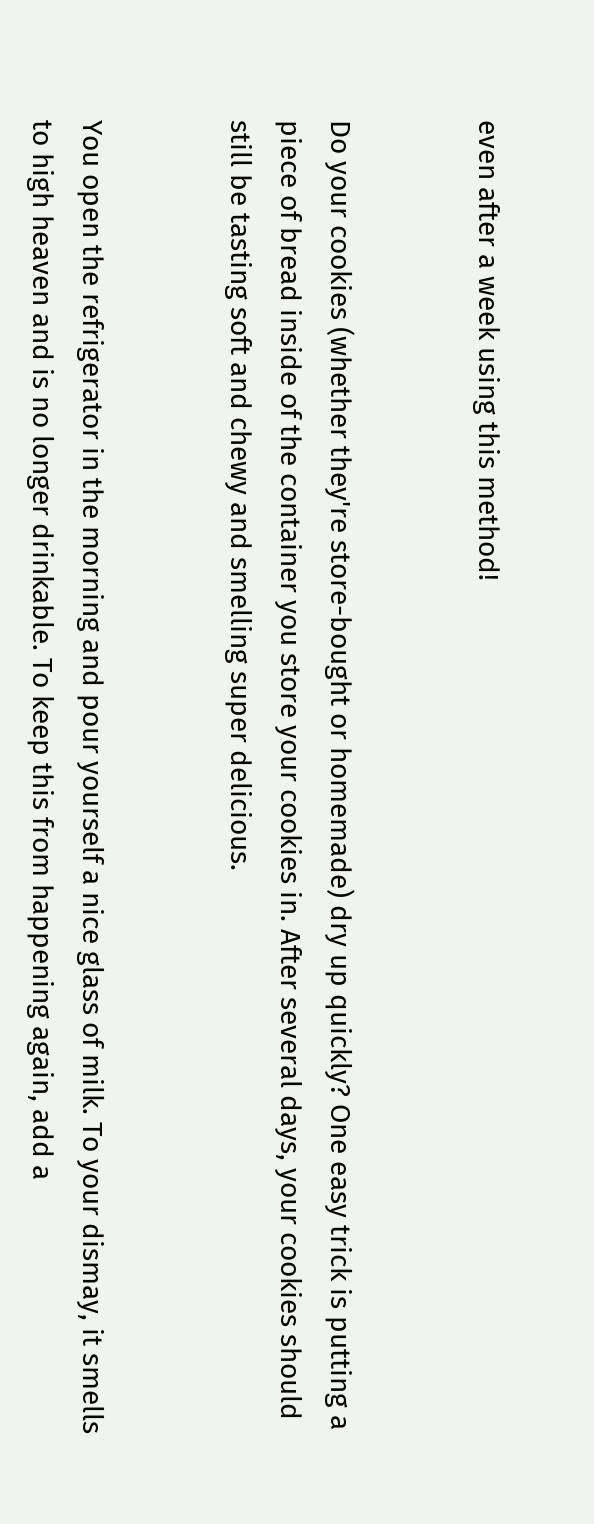even after a week using this method!


Do your cookies (whether they're store-bought or homemade) dry up quickly? One easy trick is putting a piece of bread inside of the container you store your cookies in. After several days, your cookies should still be tasting soft and chewy and smelling super delicious.


You open the refrigerator in the morning and pour yourself a nice glass of milk. To your dismay, it smells to high heaven and is no longer drinkable. To keep this from happening again, add a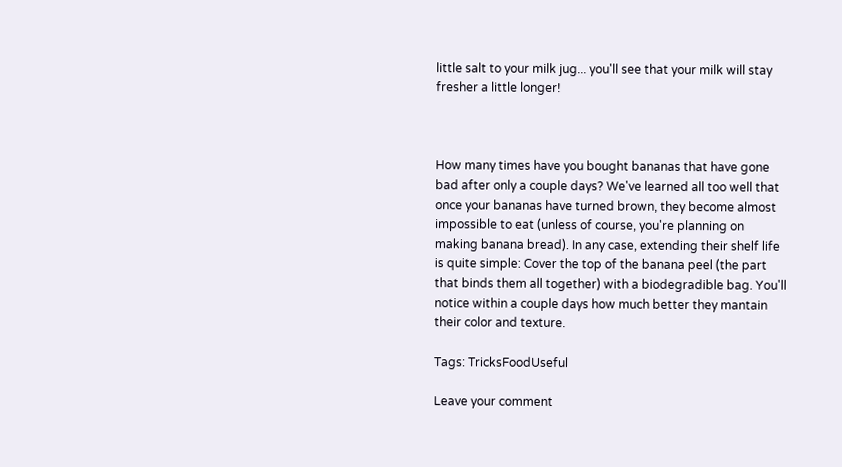little salt to your milk jug... you'll see that your milk will stay fresher a little longer!



How many times have you bought bananas that have gone bad after only a couple days? We've learned all too well that once your bananas have turned brown, they become almost impossible to eat (unless of course, you're planning on making banana bread). In any case, extending their shelf life is quite simple: Cover the top of the banana peel (the part that binds them all together) with a biodegradible bag. You'll notice within a couple days how much better they mantain their color and texture.

Tags: TricksFoodUseful

Leave your comment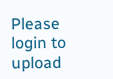Please login to upload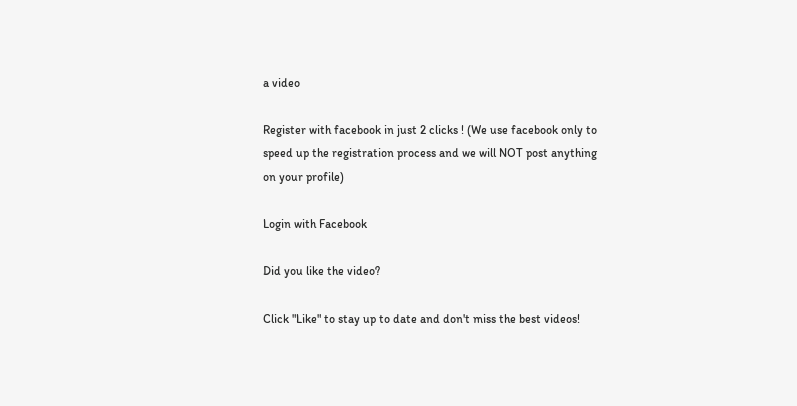a video

Register with facebook in just 2 clicks ! (We use facebook only to speed up the registration process and we will NOT post anything on your profile)

Login with Facebook

Did you like the video?

Click "Like" to stay up to date and don't miss the best videos!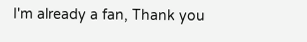I'm already a fan, Thank you